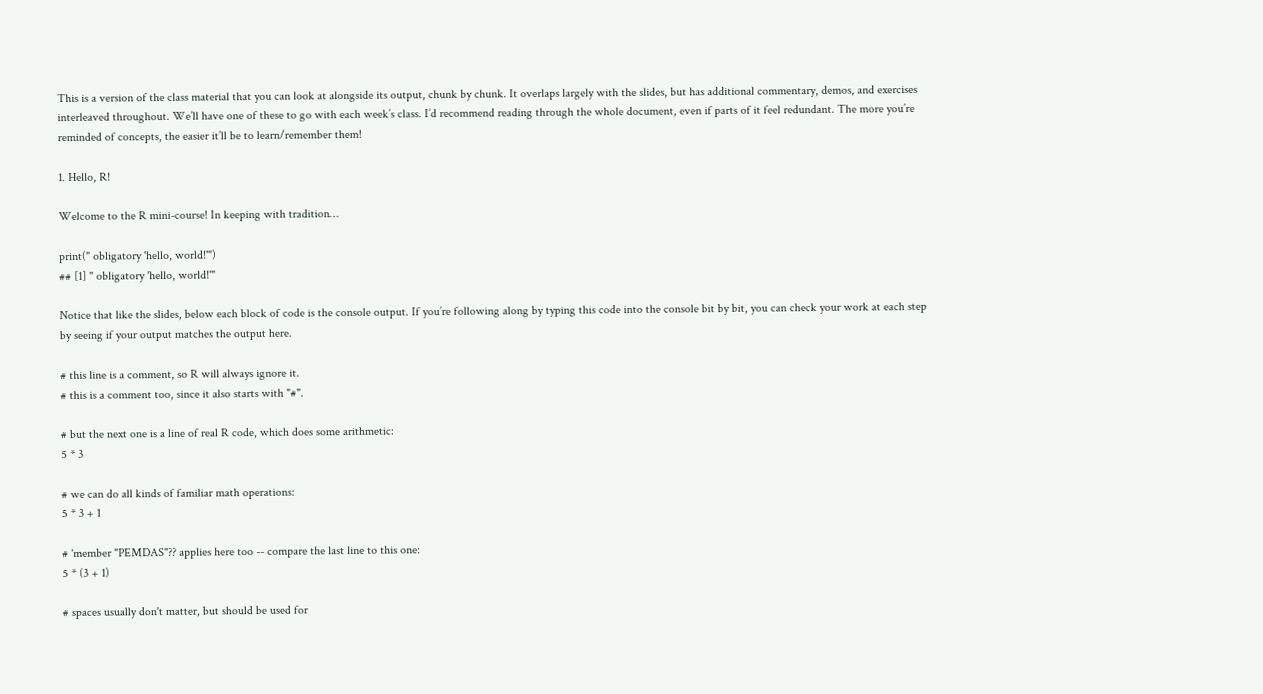This is a version of the class material that you can look at alongside its output, chunk by chunk. It overlaps largely with the slides, but has additional commentary, demos, and exercises interleaved throughout. We’ll have one of these to go with each week’s class. I’d recommend reading through the whole document, even if parts of it feel redundant. The more you’re reminded of concepts, the easier it’ll be to learn/remember them!

1. Hello, R!

Welcome to the R mini-course! In keeping with tradition…

print(" obligatory 'hello, world!'")
## [1] " obligatory 'hello, world!'"

Notice that like the slides, below each block of code is the console output. If you’re following along by typing this code into the console bit by bit, you can check your work at each step by seeing if your output matches the output here.

# this line is a comment, so R will always ignore it.
# this is a comment too, since it also starts with "#".

# but the next one is a line of real R code, which does some arithmetic:
5 * 3

# we can do all kinds of familiar math operations:
5 * 3 + 1

# 'member "PEMDAS"?? applies here too -- compare the last line to this one:
5 * (3 + 1)

# spaces usually don't matter, but should be used for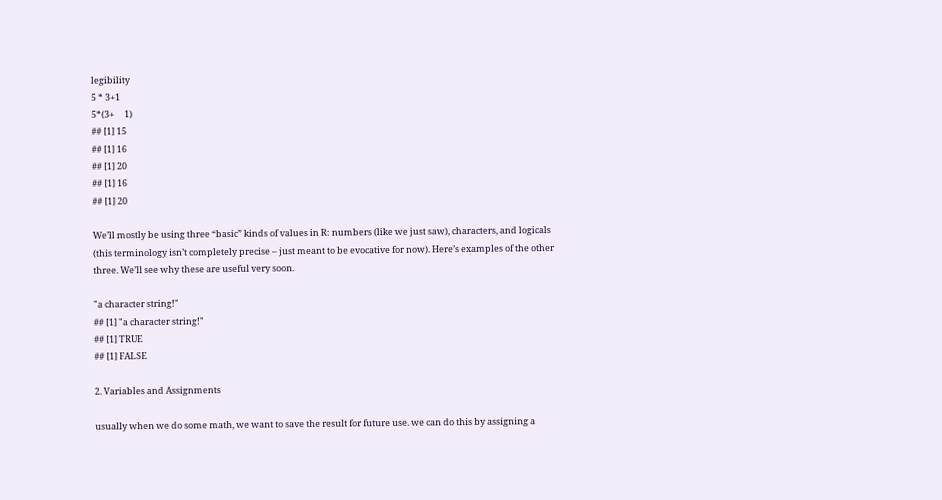legibility
5 * 3+1
5*(3+     1)
## [1] 15
## [1] 16
## [1] 20
## [1] 16
## [1] 20

We’ll mostly be using three “basic” kinds of values in R: numbers (like we just saw), characters, and logicals (this terminology isn’t completely precise – just meant to be evocative for now). Here’s examples of the other three. We’ll see why these are useful very soon.

"a character string!"
## [1] "a character string!"
## [1] TRUE
## [1] FALSE

2. Variables and Assignments

usually when we do some math, we want to save the result for future use. we can do this by assigning a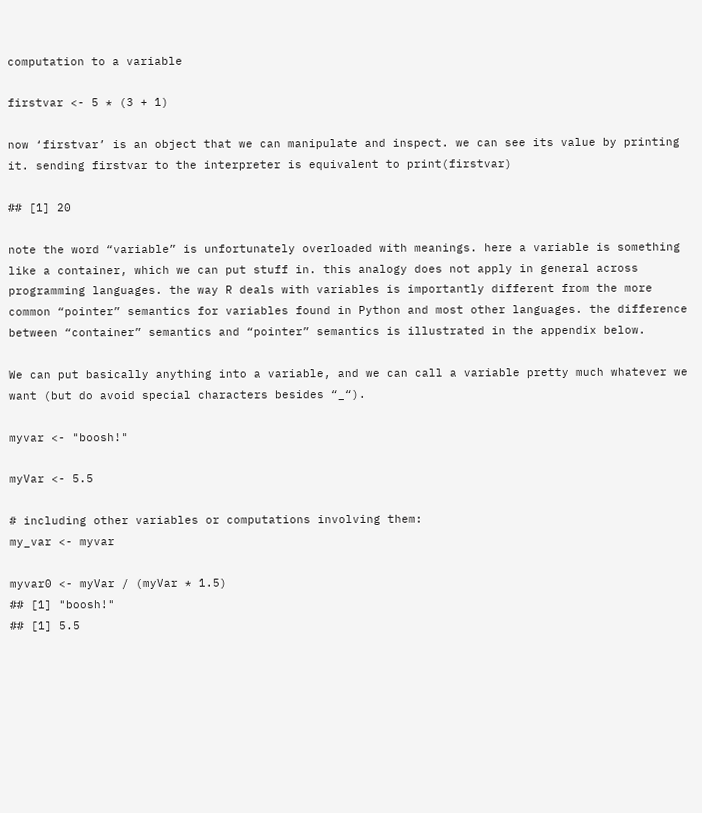computation to a variable

firstvar <- 5 * (3 + 1)

now ‘firstvar’ is an object that we can manipulate and inspect. we can see its value by printing it. sending firstvar to the interpreter is equivalent to print(firstvar)

## [1] 20

note the word “variable” is unfortunately overloaded with meanings. here a variable is something like a container, which we can put stuff in. this analogy does not apply in general across programming languages. the way R deals with variables is importantly different from the more common “pointer” semantics for variables found in Python and most other languages. the difference between “container” semantics and “pointer” semantics is illustrated in the appendix below.

We can put basically anything into a variable, and we can call a variable pretty much whatever we want (but do avoid special characters besides “_“).

myvar <- "boosh!"

myVar <- 5.5

# including other variables or computations involving them:
my_var <- myvar

myvar0 <- myVar / (myVar * 1.5)
## [1] "boosh!"
## [1] 5.5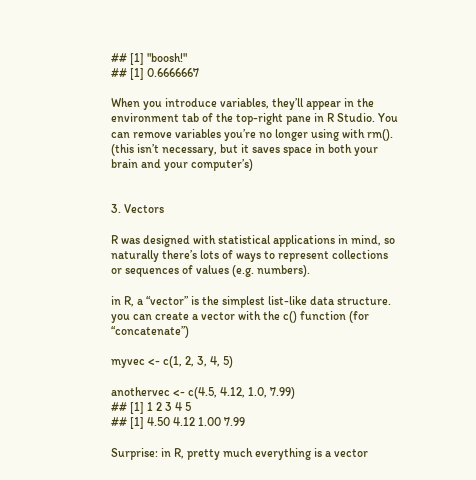## [1] "boosh!"
## [1] 0.6666667

When you introduce variables, they’ll appear in the environment tab of the top-right pane in R Studio. You can remove variables you’re no longer using with rm(). (this isn’t necessary, but it saves space in both your brain and your computer’s)


3. Vectors

R was designed with statistical applications in mind, so naturally there’s lots of ways to represent collections or sequences of values (e.g. numbers).

in R, a “vector” is the simplest list-like data structure. you can create a vector with the c() function (for “concatenate”)

myvec <- c(1, 2, 3, 4, 5)

anothervec <- c(4.5, 4.12, 1.0, 7.99)
## [1] 1 2 3 4 5
## [1] 4.50 4.12 1.00 7.99

Surprise: in R, pretty much everything is a vector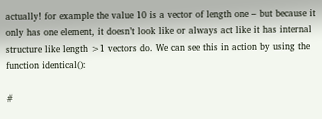actually! for example the value 10 is a vector of length one – but because it only has one element, it doesn’t look like or always act like it has internal structure like length >1 vectors do. We can see this in action by using the function identical():

#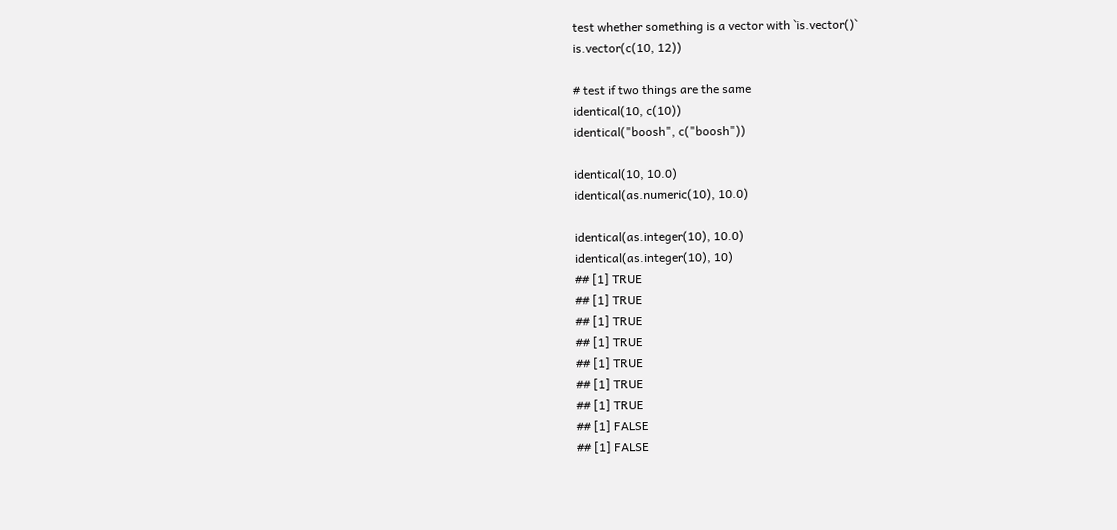test whether something is a vector with `is.vector()`
is.vector(c(10, 12))

# test if two things are the same
identical(10, c(10))
identical("boosh", c("boosh"))

identical(10, 10.0)
identical(as.numeric(10), 10.0)

identical(as.integer(10), 10.0)
identical(as.integer(10), 10)
## [1] TRUE
## [1] TRUE
## [1] TRUE
## [1] TRUE
## [1] TRUE
## [1] TRUE
## [1] TRUE
## [1] FALSE
## [1] FALSE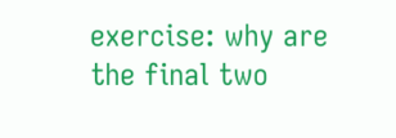exercise: why are the final two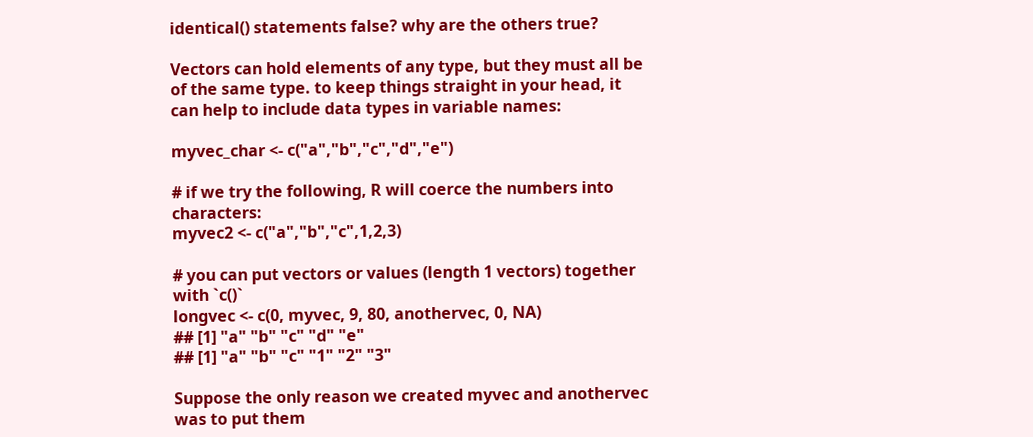identical() statements false? why are the others true?

Vectors can hold elements of any type, but they must all be of the same type. to keep things straight in your head, it can help to include data types in variable names:

myvec_char <- c("a","b","c","d","e")

# if we try the following, R will coerce the numbers into characters:
myvec2 <- c("a","b","c",1,2,3)

# you can put vectors or values (length 1 vectors) together with `c()`
longvec <- c(0, myvec, 9, 80, anothervec, 0, NA)
## [1] "a" "b" "c" "d" "e"
## [1] "a" "b" "c" "1" "2" "3"

Suppose the only reason we created myvec and anothervec was to put them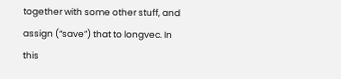together with some other stuff, and assign (“save”) that to longvec. In this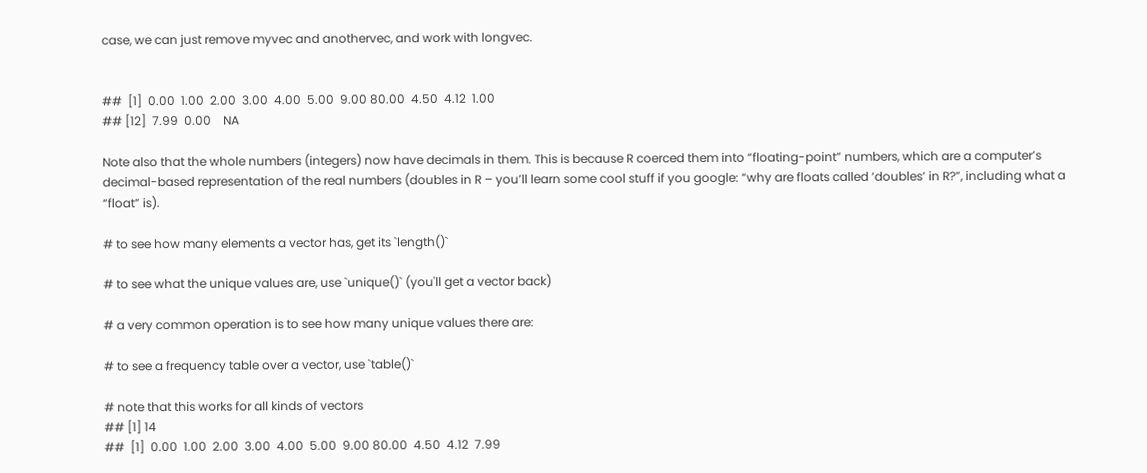case, we can just remove myvec and anothervec, and work with longvec.


##  [1]  0.00  1.00  2.00  3.00  4.00  5.00  9.00 80.00  4.50  4.12  1.00
## [12]  7.99  0.00    NA

Note also that the whole numbers (integers) now have decimals in them. This is because R coerced them into “floating-point” numbers, which are a computer’s decimal-based representation of the real numbers (doubles in R – you’ll learn some cool stuff if you google: “why are floats called ‘doubles’ in R?”, including what a “float” is).

# to see how many elements a vector has, get its `length()`

# to see what the unique values are, use `unique()` (you'll get a vector back)

# a very common operation is to see how many unique values there are:

# to see a frequency table over a vector, use `table()`

# note that this works for all kinds of vectors
## [1] 14
##  [1]  0.00  1.00  2.00  3.00  4.00  5.00  9.00 80.00  4.50  4.12  7.99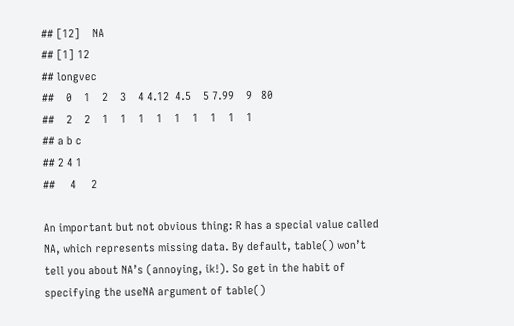## [12]    NA
## [1] 12
## longvec
##    0    1    2    3    4 4.12  4.5    5 7.99    9   80
##    2    2    1    1    1    1    1    1    1    1    1
## a b c
## 2 4 1
##     4     2

An important but not obvious thing: R has a special value called NA, which represents missing data. By default, table() won’t tell you about NA’s (annoying, ik!). So get in the habit of specifying the useNA argument of table()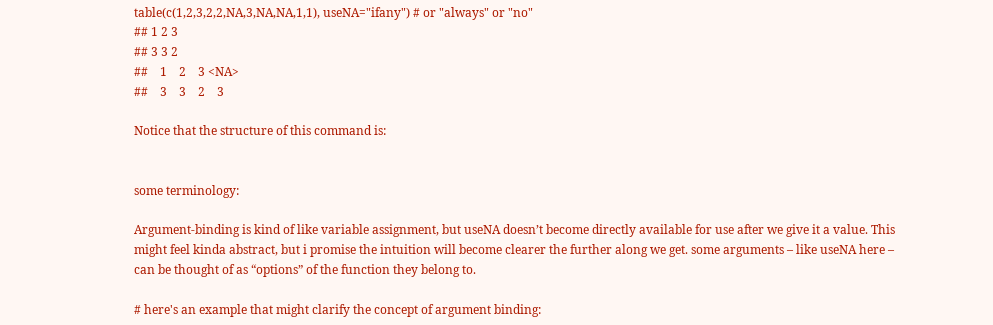table(c(1,2,3,2,2,NA,3,NA,NA,1,1), useNA="ifany") # or "always" or "no"
## 1 2 3
## 3 3 2
##    1    2    3 <NA>
##    3    3    2    3

Notice that the structure of this command is:


some terminology:

Argument-binding is kind of like variable assignment, but useNA doesn’t become directly available for use after we give it a value. This might feel kinda abstract, but i promise the intuition will become clearer the further along we get. some arguments – like useNA here – can be thought of as “options” of the function they belong to.

# here's an example that might clarify the concept of argument binding: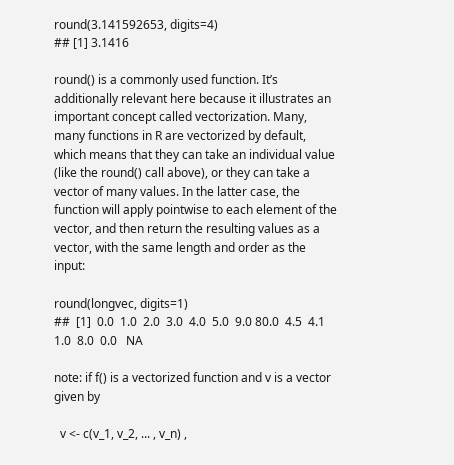round(3.141592653, digits=4)
## [1] 3.1416

round() is a commonly used function. It’s additionally relevant here because it illustrates an important concept called vectorization. Many, many functions in R are vectorized by default, which means that they can take an individual value (like the round() call above), or they can take a vector of many values. In the latter case, the function will apply pointwise to each element of the vector, and then return the resulting values as a vector, with the same length and order as the input:

round(longvec, digits=1)
##  [1]  0.0  1.0  2.0  3.0  4.0  5.0  9.0 80.0  4.5  4.1  1.0  8.0  0.0   NA

note: if f() is a vectorized function and v is a vector given by

  v <- c(v_1, v_2, ... , v_n) ,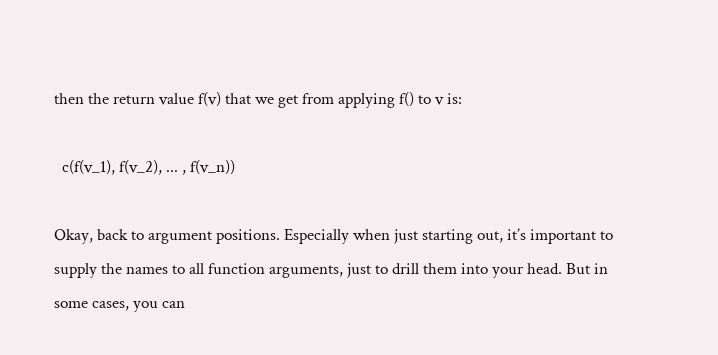then the return value f(v) that we get from applying f() to v is:

  c(f(v_1), f(v_2), ... , f(v_n))

Okay, back to argument positions. Especially when just starting out, it’s important to supply the names to all function arguments, just to drill them into your head. But in some cases, you can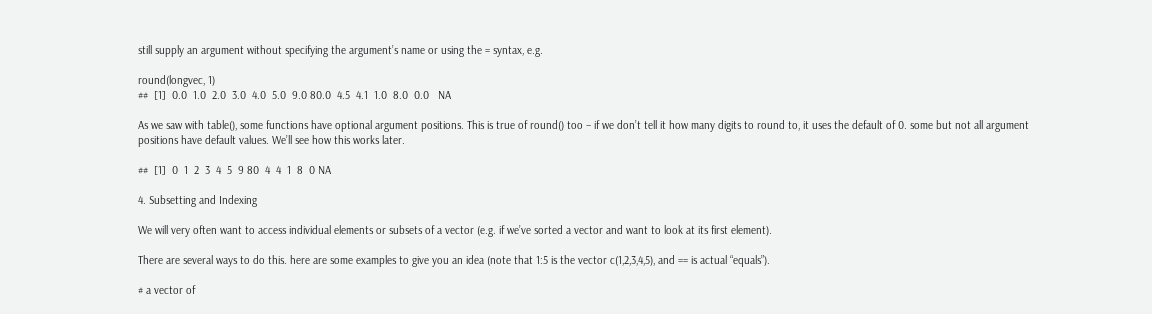still supply an argument without specifying the argument’s name or using the = syntax, e.g.

round(longvec, 1)
##  [1]  0.0  1.0  2.0  3.0  4.0  5.0  9.0 80.0  4.5  4.1  1.0  8.0  0.0   NA

As we saw with table(), some functions have optional argument positions. This is true of round() too – if we don’t tell it how many digits to round to, it uses the default of 0. some but not all argument positions have default values. We’ll see how this works later.

##  [1]  0  1  2  3  4  5  9 80  4  4  1  8  0 NA

4. Subsetting and Indexing

We will very often want to access individual elements or subsets of a vector (e.g. if we’ve sorted a vector and want to look at its first element).

There are several ways to do this. here are some examples to give you an idea (note that 1:5 is the vector c(1,2,3,4,5), and == is actual “equals”).

# a vector of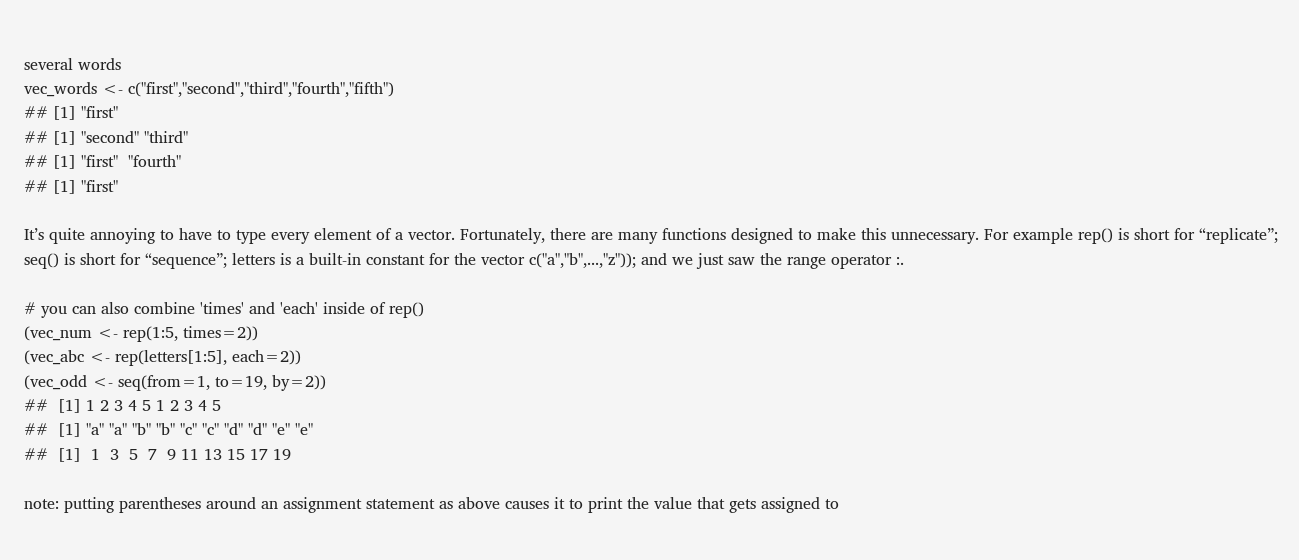several words
vec_words <- c("first","second","third","fourth","fifth")
## [1] "first"
## [1] "second" "third"
## [1] "first"  "fourth"
## [1] "first"

It’s quite annoying to have to type every element of a vector. Fortunately, there are many functions designed to make this unnecessary. For example rep() is short for “replicate”; seq() is short for “sequence”; letters is a built-in constant for the vector c("a","b",...,"z")); and we just saw the range operator :.

# you can also combine 'times' and 'each' inside of rep()
(vec_num <- rep(1:5, times=2))
(vec_abc <- rep(letters[1:5], each=2))
(vec_odd <- seq(from=1, to=19, by=2))
##  [1] 1 2 3 4 5 1 2 3 4 5
##  [1] "a" "a" "b" "b" "c" "c" "d" "d" "e" "e"
##  [1]  1  3  5  7  9 11 13 15 17 19

note: putting parentheses around an assignment statement as above causes it to print the value that gets assigned to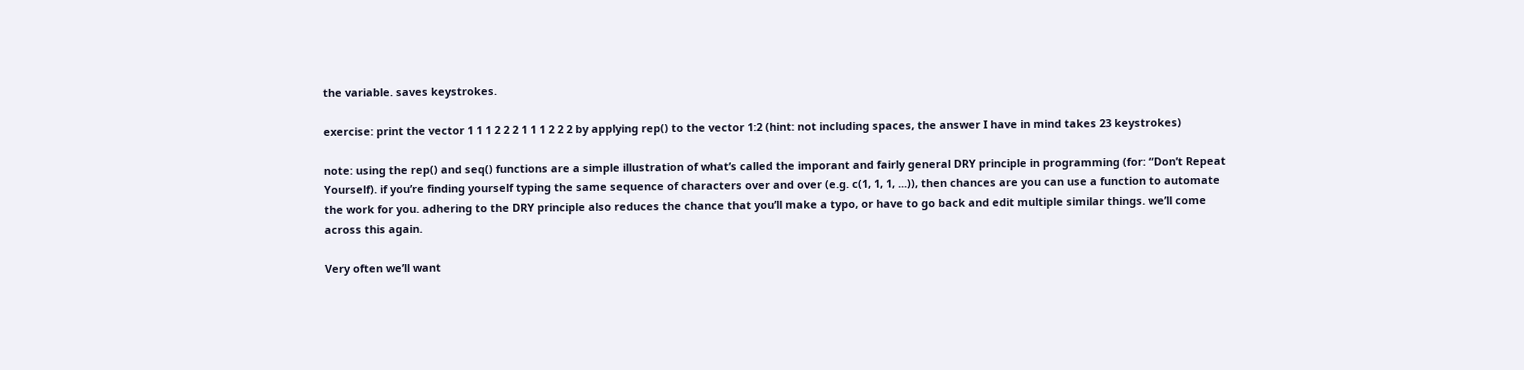the variable. saves keystrokes.

exercise: print the vector 1 1 1 2 2 2 1 1 1 2 2 2 by applying rep() to the vector 1:2 (hint: not including spaces, the answer I have in mind takes 23 keystrokes)

note: using the rep() and seq() functions are a simple illustration of what’s called the imporant and fairly general DRY principle in programming (for: “Don’t Repeat Yourself). if you’re finding yourself typing the same sequence of characters over and over (e.g. c(1, 1, 1, ...)), then chances are you can use a function to automate the work for you. adhering to the DRY principle also reduces the chance that you’ll make a typo, or have to go back and edit multiple similar things. we’ll come across this again.

Very often we’ll want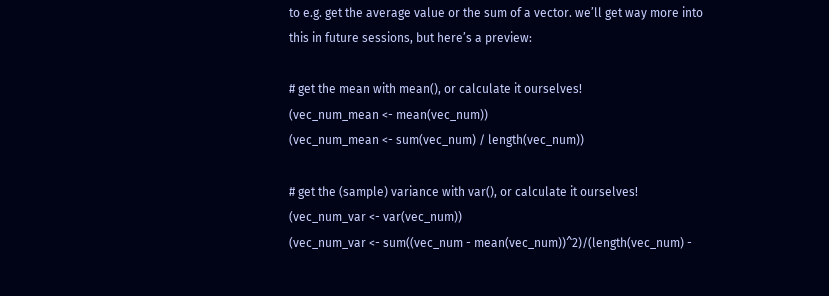to e.g. get the average value or the sum of a vector. we’ll get way more into this in future sessions, but here’s a preview:

# get the mean with mean(), or calculate it ourselves!
(vec_num_mean <- mean(vec_num))
(vec_num_mean <- sum(vec_num) / length(vec_num))

# get the (sample) variance with var(), or calculate it ourselves!
(vec_num_var <- var(vec_num))
(vec_num_var <- sum((vec_num - mean(vec_num))^2)/(length(vec_num) -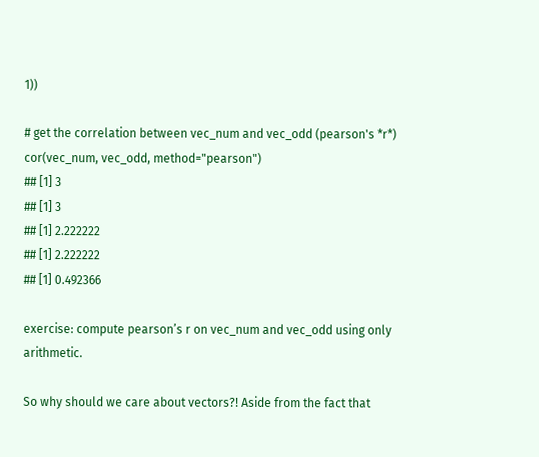1))

# get the correlation between vec_num and vec_odd (pearson's *r*)
cor(vec_num, vec_odd, method="pearson")
## [1] 3
## [1] 3
## [1] 2.222222
## [1] 2.222222
## [1] 0.492366

exercise: compute pearson’s r on vec_num and vec_odd using only arithmetic.

So why should we care about vectors?! Aside from the fact that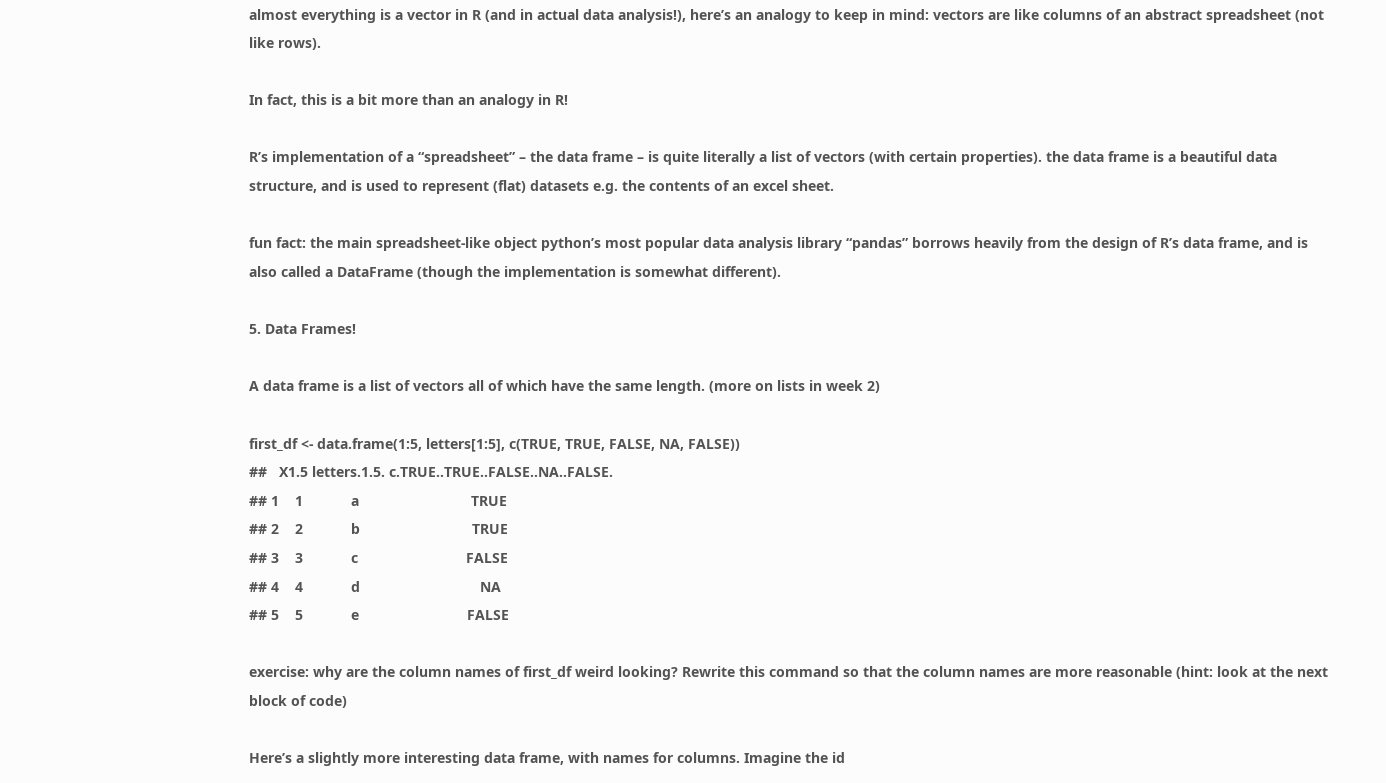almost everything is a vector in R (and in actual data analysis!), here’s an analogy to keep in mind: vectors are like columns of an abstract spreadsheet (not like rows).

In fact, this is a bit more than an analogy in R!

R’s implementation of a “spreadsheet” – the data frame – is quite literally a list of vectors (with certain properties). the data frame is a beautiful data structure, and is used to represent (flat) datasets e.g. the contents of an excel sheet.

fun fact: the main spreadsheet-like object python’s most popular data analysis library “pandas” borrows heavily from the design of R’s data frame, and is also called a DataFrame (though the implementation is somewhat different).

5. Data Frames!

A data frame is a list of vectors all of which have the same length. (more on lists in week 2)

first_df <- data.frame(1:5, letters[1:5], c(TRUE, TRUE, FALSE, NA, FALSE))
##   X1.5 letters.1.5. c.TRUE..TRUE..FALSE..NA..FALSE.
## 1    1            a                            TRUE
## 2    2            b                            TRUE
## 3    3            c                           FALSE
## 4    4            d                              NA
## 5    5            e                           FALSE

exercise: why are the column names of first_df weird looking? Rewrite this command so that the column names are more reasonable (hint: look at the next block of code)

Here’s a slightly more interesting data frame, with names for columns. Imagine the id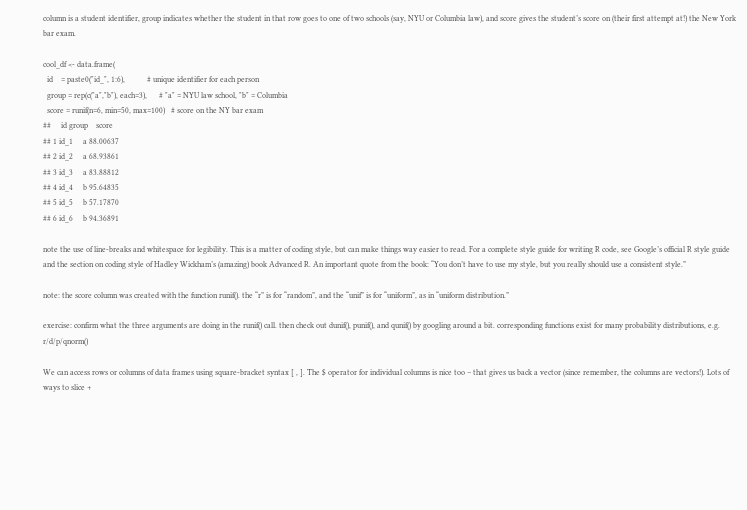column is a student identifier, group indicates whether the student in that row goes to one of two schools (say, NYU or Columbia law), and score gives the student’s score on (their first attempt at!) the New York bar exam.

cool_df <- data.frame(
  id    = paste0("id_", 1:6),           # unique identifier for each person
  group = rep(c("a","b"), each=3),      # "a" = NYU law school, "b" = Columbia
  score = runif(n=6, min=50, max=100)   # score on the NY bar exam
##     id group    score
## 1 id_1     a 88.00637
## 2 id_2     a 68.93861
## 3 id_3     a 83.88812
## 4 id_4     b 95.64835
## 5 id_5     b 57.17870
## 6 id_6     b 94.36891

note the use of line-breaks and whitespace for legibility. This is a matter of coding style, but can make things way easier to read. For a complete style guide for writing R code, see Google’s official R style guide and the section on coding style of Hadley Wickham’s (amazing) book Advanced R. An important quote from the book: “You don’t have to use my style, but you really should use a consistent style.”

note: the score column was created with the function runif(). the “r” is for “random”, and the “unif” is for “uniform”, as in “uniform distribution.”

exercise: confirm what the three arguments are doing in the runif() call. then check out dunif(), punif(), and qunif() by googling around a bit. corresponding functions exist for many probability distributions, e.g. r/d/p/qnorm()

We can access rows or columns of data frames using square-bracket syntax [ , ]. The $ operator for individual columns is nice too – that gives us back a vector (since remember, the columns are vectors!). Lots of ways to slice +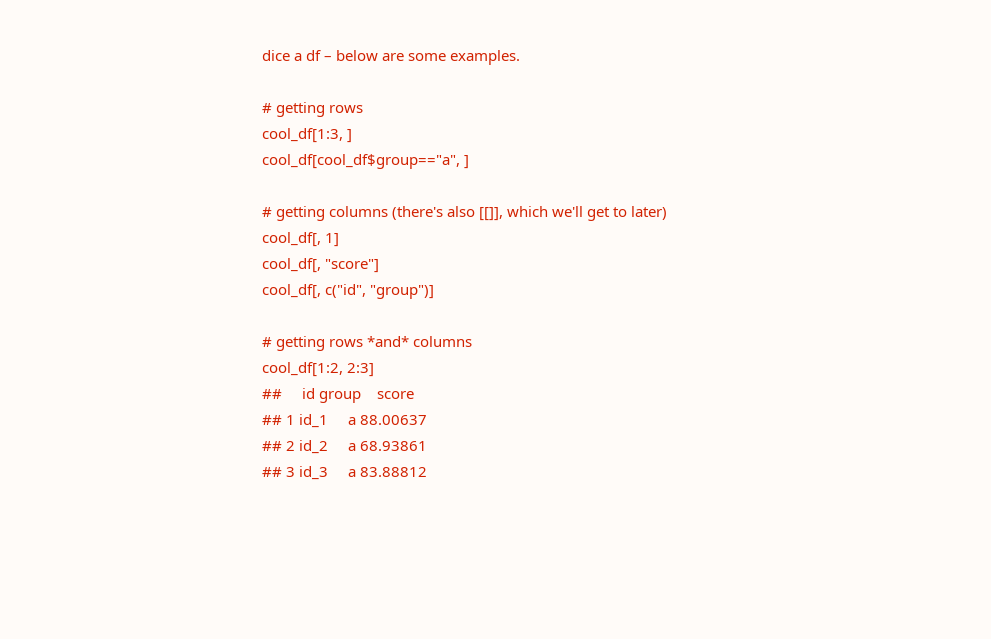dice a df – below are some examples.

# getting rows
cool_df[1:3, ]
cool_df[cool_df$group=="a", ]

# getting columns (there's also [[]], which we'll get to later)
cool_df[, 1]
cool_df[, "score"]
cool_df[, c("id", "group")]

# getting rows *and* columns
cool_df[1:2, 2:3]
##     id group    score
## 1 id_1     a 88.00637
## 2 id_2     a 68.93861
## 3 id_3     a 83.88812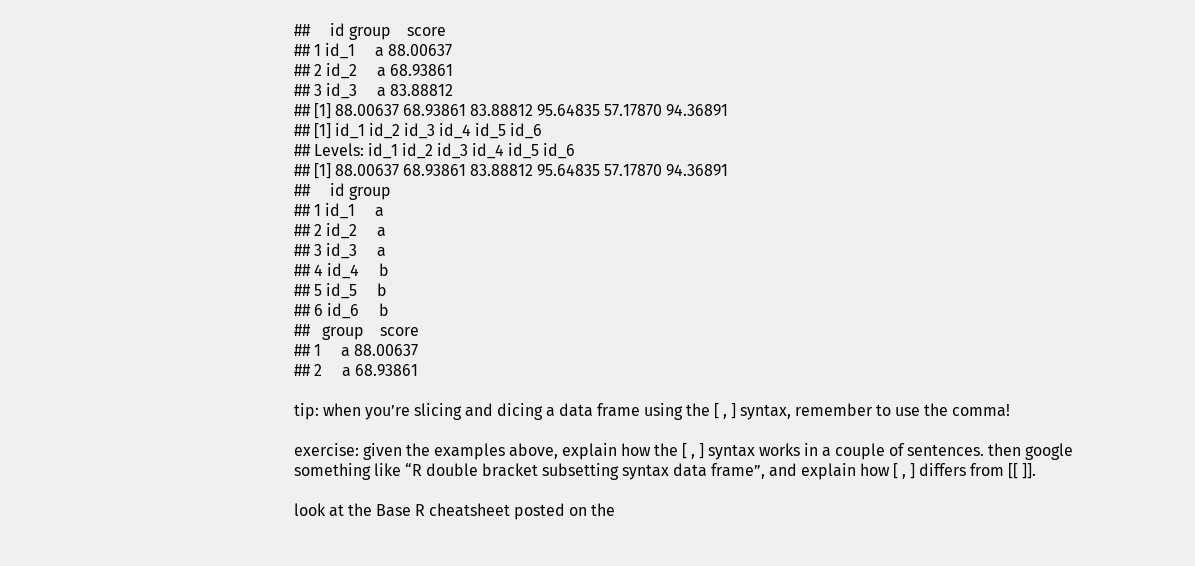##     id group    score
## 1 id_1     a 88.00637
## 2 id_2     a 68.93861
## 3 id_3     a 83.88812
## [1] 88.00637 68.93861 83.88812 95.64835 57.17870 94.36891
## [1] id_1 id_2 id_3 id_4 id_5 id_6
## Levels: id_1 id_2 id_3 id_4 id_5 id_6
## [1] 88.00637 68.93861 83.88812 95.64835 57.17870 94.36891
##     id group
## 1 id_1     a
## 2 id_2     a
## 3 id_3     a
## 4 id_4     b
## 5 id_5     b
## 6 id_6     b
##   group    score
## 1     a 88.00637
## 2     a 68.93861

tip: when you’re slicing and dicing a data frame using the [ , ] syntax, remember to use the comma!

exercise: given the examples above, explain how the [ , ] syntax works in a couple of sentences. then google something like “R double bracket subsetting syntax data frame”, and explain how [ , ] differs from [[ ]].

look at the Base R cheatsheet posted on the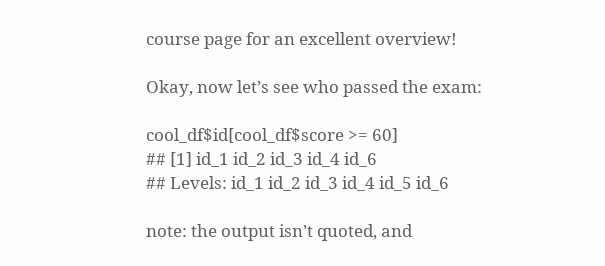course page for an excellent overview!

Okay, now let’s see who passed the exam:

cool_df$id[cool_df$score >= 60]
## [1] id_1 id_2 id_3 id_4 id_6
## Levels: id_1 id_2 id_3 id_4 id_5 id_6

note: the output isn’t quoted, and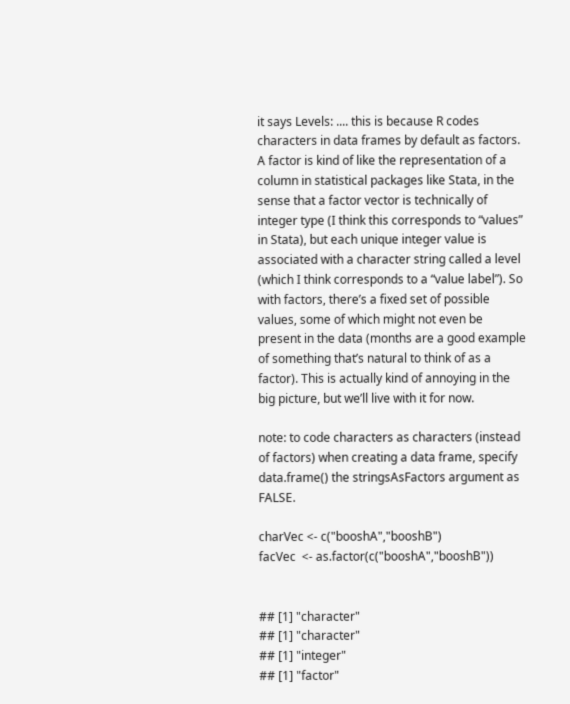it says Levels: .... this is because R codes characters in data frames by default as factors. A factor is kind of like the representation of a column in statistical packages like Stata, in the sense that a factor vector is technically of integer type (I think this corresponds to “values” in Stata), but each unique integer value is associated with a character string called a level (which I think corresponds to a “value label”). So with factors, there’s a fixed set of possible values, some of which might not even be present in the data (months are a good example of something that’s natural to think of as a factor). This is actually kind of annoying in the big picture, but we’ll live with it for now.

note: to code characters as characters (instead of factors) when creating a data frame, specify data.frame() the stringsAsFactors argument as FALSE.

charVec <- c("booshA","booshB")
facVec  <- as.factor(c("booshA","booshB"))


## [1] "character"
## [1] "character"
## [1] "integer"
## [1] "factor"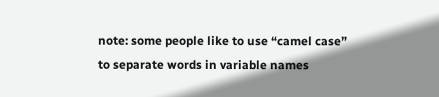note: some people like to use “camel case” to separate words in variable names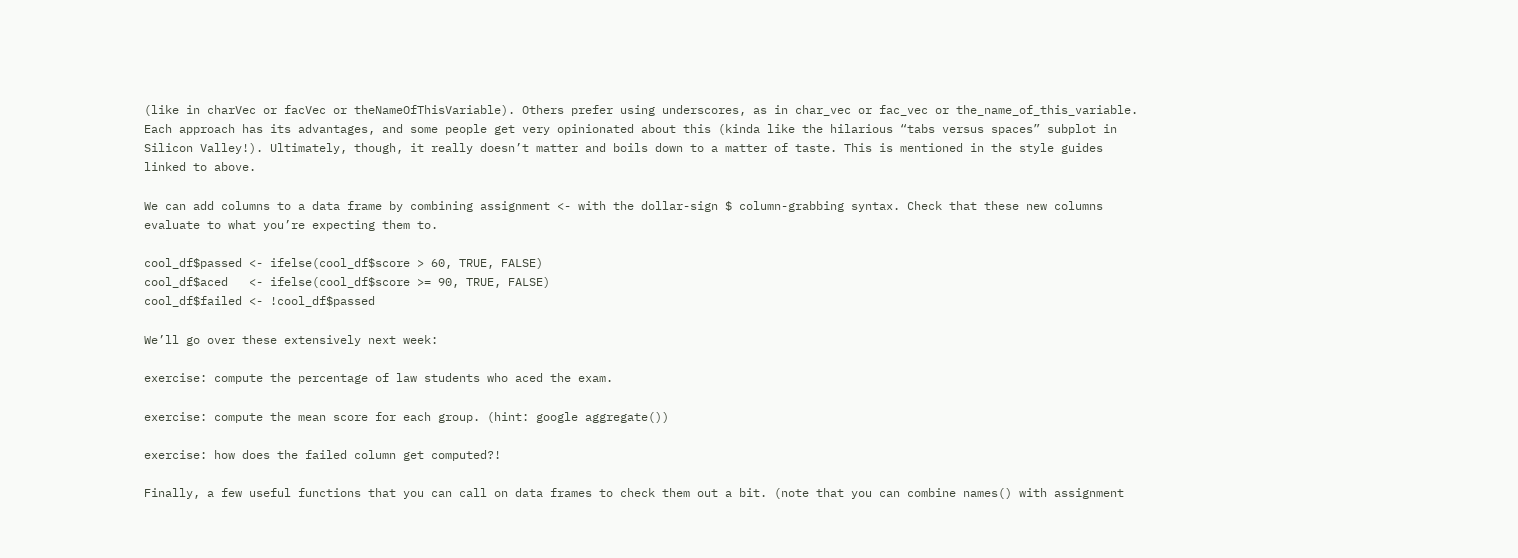(like in charVec or facVec or theNameOfThisVariable). Others prefer using underscores, as in char_vec or fac_vec or the_name_of_this_variable. Each approach has its advantages, and some people get very opinionated about this (kinda like the hilarious “tabs versus spaces” subplot in Silicon Valley!). Ultimately, though, it really doesn’t matter and boils down to a matter of taste. This is mentioned in the style guides linked to above.

We can add columns to a data frame by combining assignment <- with the dollar-sign $ column-grabbing syntax. Check that these new columns evaluate to what you’re expecting them to.

cool_df$passed <- ifelse(cool_df$score > 60, TRUE, FALSE)
cool_df$aced   <- ifelse(cool_df$score >= 90, TRUE, FALSE)
cool_df$failed <- !cool_df$passed

We’ll go over these extensively next week:

exercise: compute the percentage of law students who aced the exam.

exercise: compute the mean score for each group. (hint: google aggregate())

exercise: how does the failed column get computed?!

Finally, a few useful functions that you can call on data frames to check them out a bit. (note that you can combine names() with assignment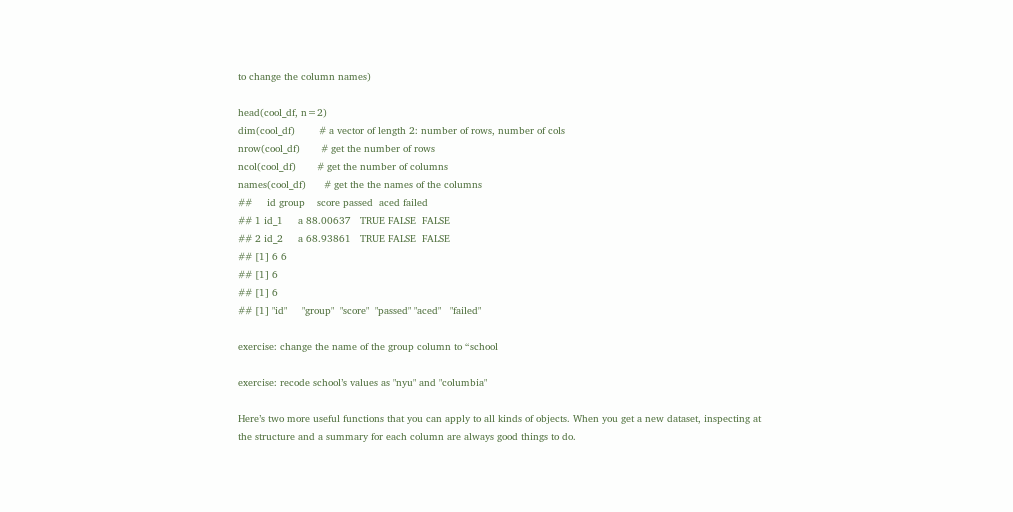to change the column names)

head(cool_df, n=2)
dim(cool_df)        # a vector of length 2: number of rows, number of cols
nrow(cool_df)       # get the number of rows
ncol(cool_df)       # get the number of columns
names(cool_df)      # get the the names of the columns
##     id group    score passed  aced failed
## 1 id_1     a 88.00637   TRUE FALSE  FALSE
## 2 id_2     a 68.93861   TRUE FALSE  FALSE
## [1] 6 6
## [1] 6
## [1] 6
## [1] "id"     "group"  "score"  "passed" "aced"   "failed"

exercise: change the name of the group column to “school

exercise: recode school’s values as "nyu" and "columbia"

Here’s two more useful functions that you can apply to all kinds of objects. When you get a new dataset, inspecting at the structure and a summary for each column are always good things to do.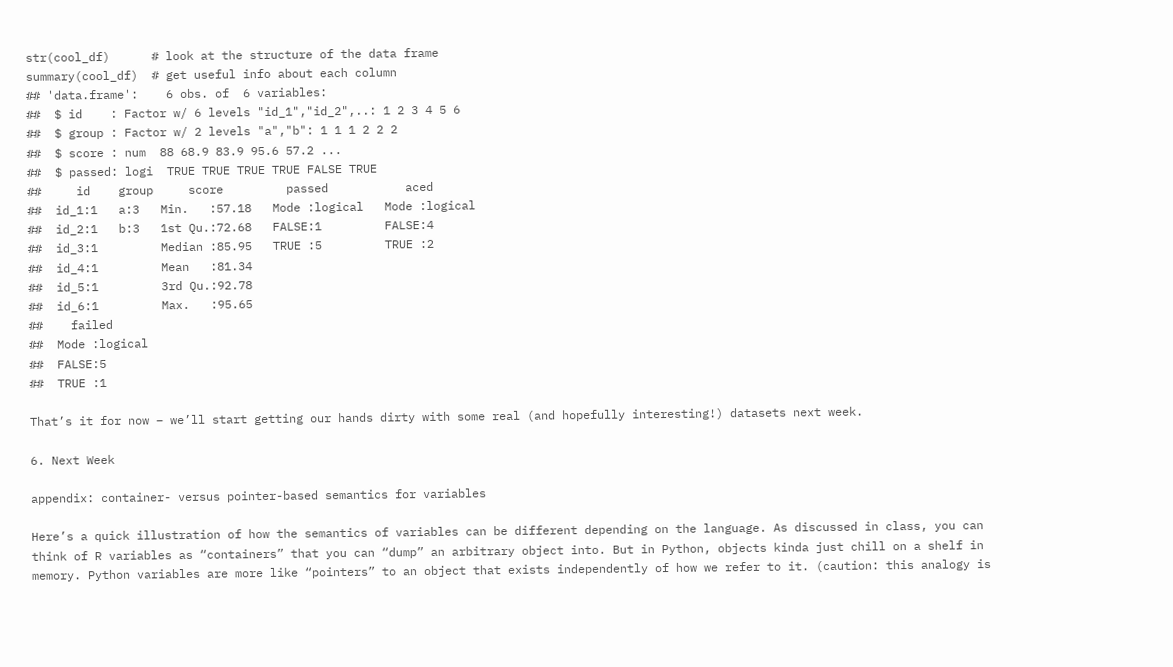str(cool_df)      # look at the structure of the data frame
summary(cool_df)  # get useful info about each column
## 'data.frame':    6 obs. of  6 variables:
##  $ id    : Factor w/ 6 levels "id_1","id_2",..: 1 2 3 4 5 6
##  $ group : Factor w/ 2 levels "a","b": 1 1 1 2 2 2
##  $ score : num  88 68.9 83.9 95.6 57.2 ...
##  $ passed: logi  TRUE TRUE TRUE TRUE FALSE TRUE
##     id    group     score         passed           aced
##  id_1:1   a:3   Min.   :57.18   Mode :logical   Mode :logical
##  id_2:1   b:3   1st Qu.:72.68   FALSE:1         FALSE:4
##  id_3:1         Median :85.95   TRUE :5         TRUE :2
##  id_4:1         Mean   :81.34
##  id_5:1         3rd Qu.:92.78
##  id_6:1         Max.   :95.65
##    failed
##  Mode :logical
##  FALSE:5
##  TRUE :1

That’s it for now – we’ll start getting our hands dirty with some real (and hopefully interesting!) datasets next week.

6. Next Week

appendix: container- versus pointer-based semantics for variables

Here’s a quick illustration of how the semantics of variables can be different depending on the language. As discussed in class, you can think of R variables as “containers” that you can “dump” an arbitrary object into. But in Python, objects kinda just chill on a shelf in memory. Python variables are more like “pointers” to an object that exists independently of how we refer to it. (caution: this analogy is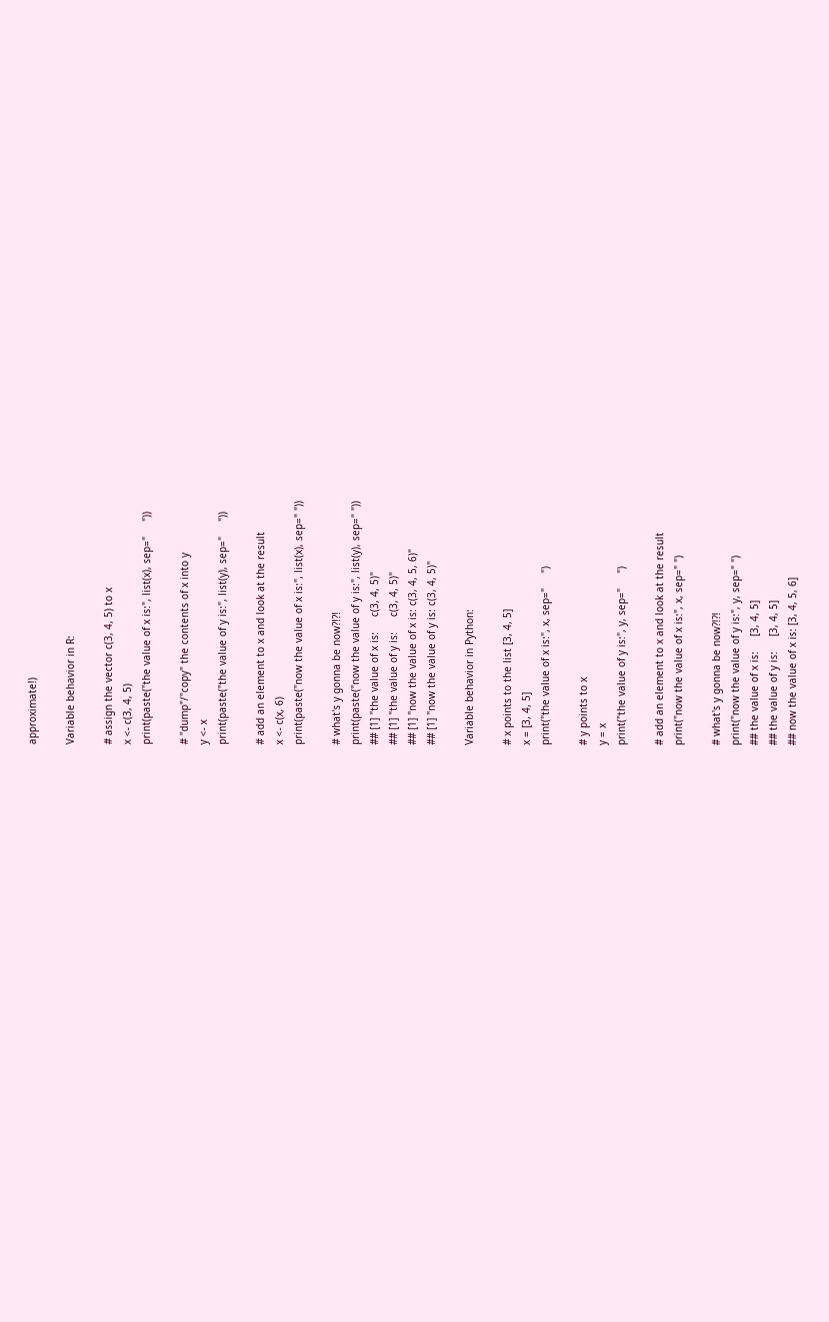approximate!)

Variable behavior in R:

# assign the vector c(3, 4, 5) to x
x <- c(3, 4, 5)
print(paste("the value of x is:", list(x), sep="     "))

# "dump"/"copy" the contents of x into y
y <- x
print(paste("the value of y is:", list(y), sep="     "))

# add an element to x and look at the result
x <- c(x, 6)
print(paste("now the value of x is:", list(x), sep=" "))

# what's y gonna be now?!?!
print(paste("now the value of y is:", list(y), sep=" "))
## [1] "the value of x is:     c(3, 4, 5)"
## [1] "the value of y is:     c(3, 4, 5)"
## [1] "now the value of x is: c(3, 4, 5, 6)"
## [1] "now the value of y is: c(3, 4, 5)"

Variable behavior in Python:

# x points to the list [3, 4, 5]
x = [3, 4, 5]
print("the value of x is:", x, sep="     ")

# y points to x
y = x
print("the value of y is:", y, sep="     ")

# add an element to x and look at the result
print("now the value of x is:", x, sep=" ")

# what's y gonna be now?!?!
print("now the value of y is:", y, sep=" ")
## the value of x is:     [3, 4, 5]
## the value of y is:     [3, 4, 5]
## now the value of x is: [3, 4, 5, 6]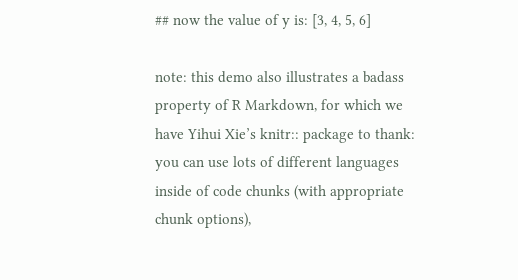## now the value of y is: [3, 4, 5, 6]

note: this demo also illustrates a badass property of R Markdown, for which we have Yihui Xie’s knitr:: package to thank: you can use lots of different languages inside of code chunks (with appropriate chunk options),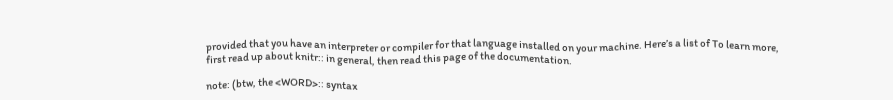provided that you have an interpreter or compiler for that language installed on your machine. Here’s a list of To learn more, first read up about knitr:: in general, then read this page of the documentation.

note: (btw, the <WORD>:: syntax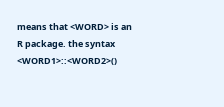means that <WORD> is an R package. the syntax <WORD1>::<WORD2>()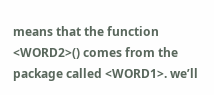means that the function <WORD2>() comes from the package called <WORD1>. we’ll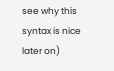see why this syntax is nice later on)